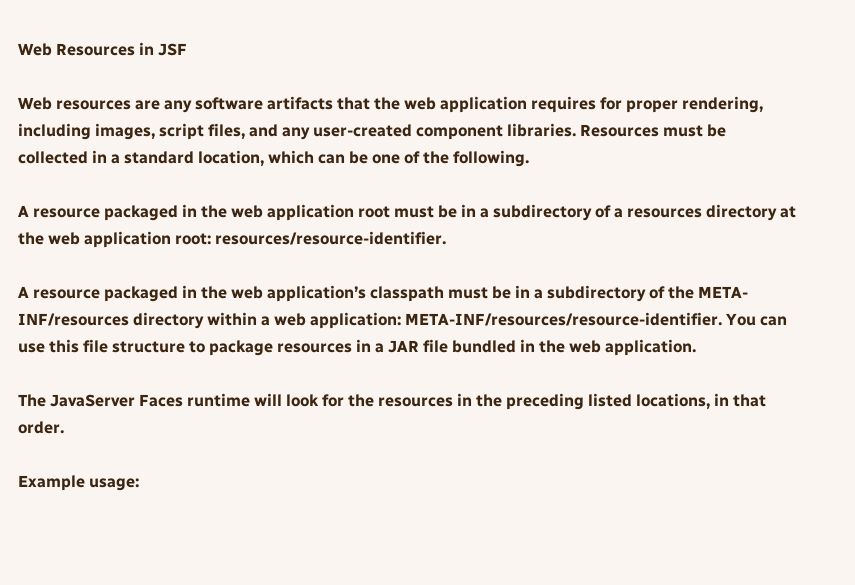Web Resources in JSF

Web resources are any software artifacts that the web application requires for proper rendering, including images, script files, and any user-created component libraries. Resources must be collected in a standard location, which can be one of the following.

A resource packaged in the web application root must be in a subdirectory of a resources directory at the web application root: resources/resource-identifier.

A resource packaged in the web application’s classpath must be in a subdirectory of the META-INF/resources directory within a web application: META-INF/resources/resource-identifier. You can use this file structure to package resources in a JAR file bundled in the web application.

The JavaServer Faces runtime will look for the resources in the preceding listed locations, in that order.

Example usage: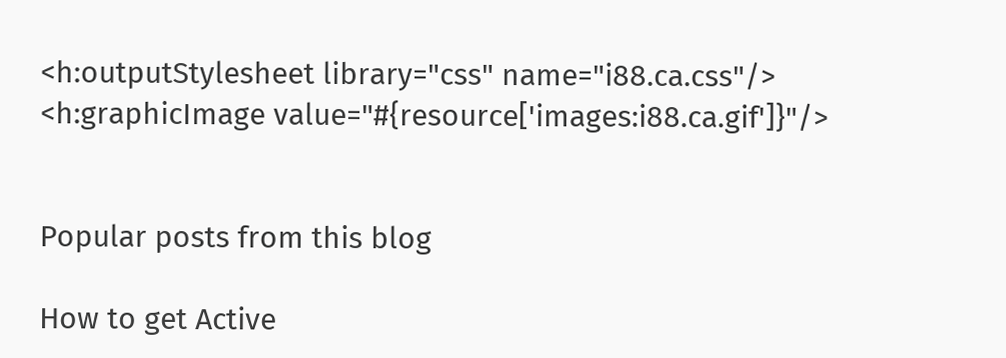<h:outputStylesheet library="css" name="i88.ca.css"/>
<h:graphicImage value="#{resource['images:i88.ca.gif']}"/>


Popular posts from this blog

How to get Active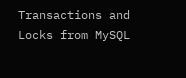Transactions and Locks from MySQL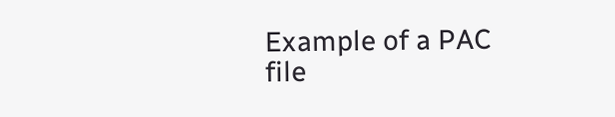Example of a PAC file